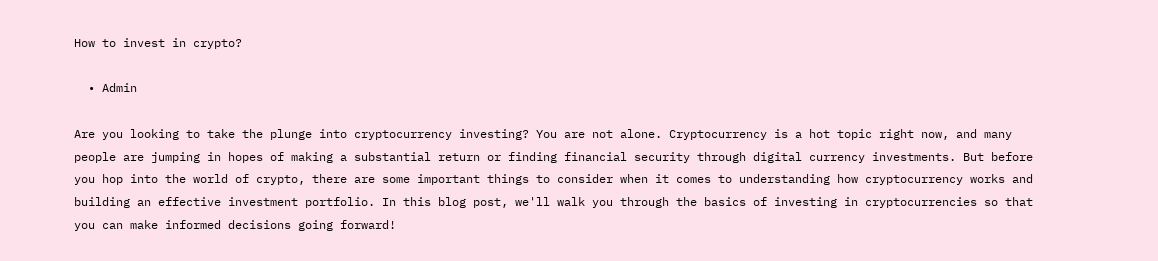How to invest in crypto?

  • Admin

Are you looking to take the plunge into cryptocurrency investing? You are not alone. Cryptocurrency is a hot topic right now, and many people are jumping in hopes of making a substantial return or finding financial security through digital currency investments. But before you hop into the world of crypto, there are some important things to consider when it comes to understanding how cryptocurrency works and building an effective investment portfolio. In this blog post, we'll walk you through the basics of investing in cryptocurrencies so that you can make informed decisions going forward!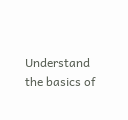Understand the basics of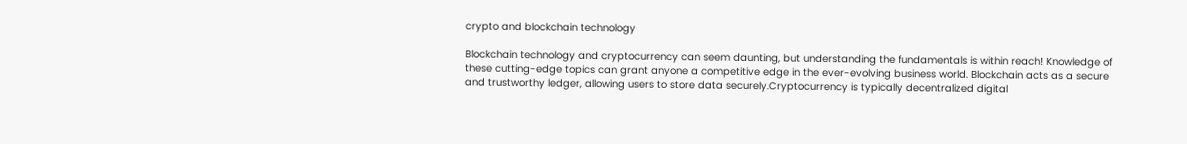crypto and blockchain technology

Blockchain technology and cryptocurrency can seem daunting, but understanding the fundamentals is within reach! Knowledge of these cutting-edge topics can grant anyone a competitive edge in the ever-evolving business world. Blockchain acts as a secure and trustworthy ledger, allowing users to store data securely.Cryptocurrency is typically decentralized digital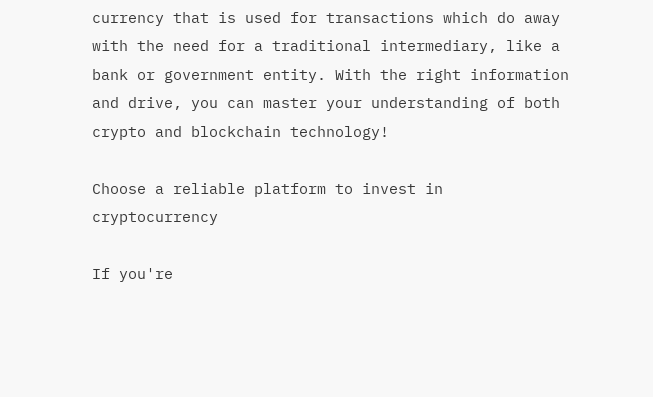currency that is used for transactions which do away with the need for a traditional intermediary, like a bank or government entity. With the right information and drive, you can master your understanding of both crypto and blockchain technology!

Choose a reliable platform to invest in cryptocurrency

If you're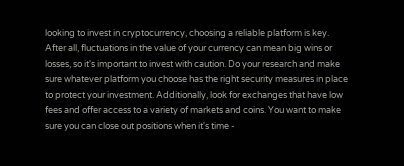looking to invest in cryptocurrency, choosing a reliable platform is key. After all, fluctuations in the value of your currency can mean big wins or losses, so it's important to invest with caution. Do your research and make sure whatever platform you choose has the right security measures in place to protect your investment. Additionally, look for exchanges that have low fees and offer access to a variety of markets and coins. You want to make sure you can close out positions when it's time -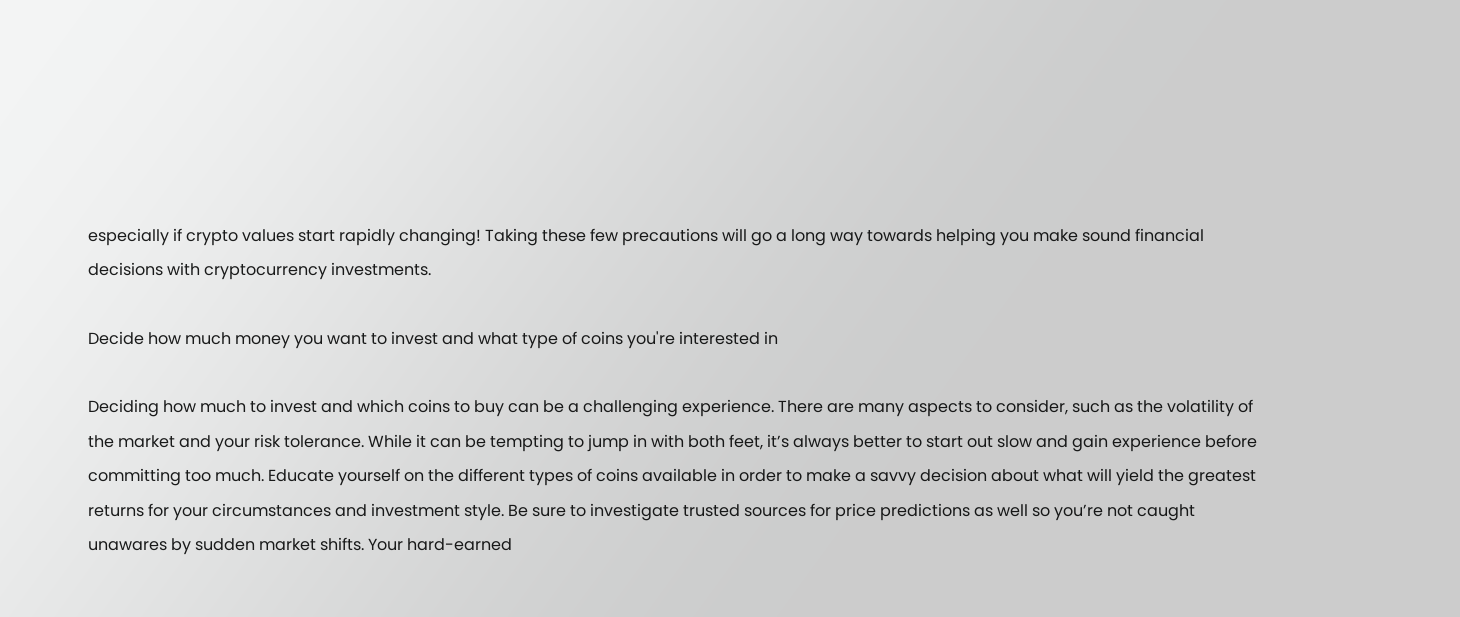especially if crypto values start rapidly changing! Taking these few precautions will go a long way towards helping you make sound financial decisions with cryptocurrency investments.

Decide how much money you want to invest and what type of coins you're interested in

Deciding how much to invest and which coins to buy can be a challenging experience. There are many aspects to consider, such as the volatility of the market and your risk tolerance. While it can be tempting to jump in with both feet, it’s always better to start out slow and gain experience before committing too much. Educate yourself on the different types of coins available in order to make a savvy decision about what will yield the greatest returns for your circumstances and investment style. Be sure to investigate trusted sources for price predictions as well so you’re not caught unawares by sudden market shifts. Your hard-earned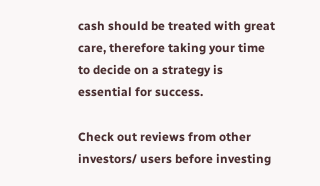cash should be treated with great care, therefore taking your time to decide on a strategy is essential for success.

Check out reviews from other investors/ users before investing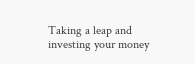Taking a leap and investing your money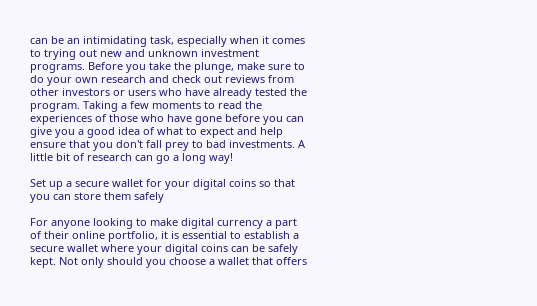can be an intimidating task, especially when it comes to trying out new and unknown investment programs. Before you take the plunge, make sure to do your own research and check out reviews from other investors or users who have already tested the program. Taking a few moments to read the experiences of those who have gone before you can give you a good idea of what to expect and help ensure that you don't fall prey to bad investments. A little bit of research can go a long way!

Set up a secure wallet for your digital coins so that you can store them safely

For anyone looking to make digital currency a part of their online portfolio, it is essential to establish a secure wallet where your digital coins can be safely kept. Not only should you choose a wallet that offers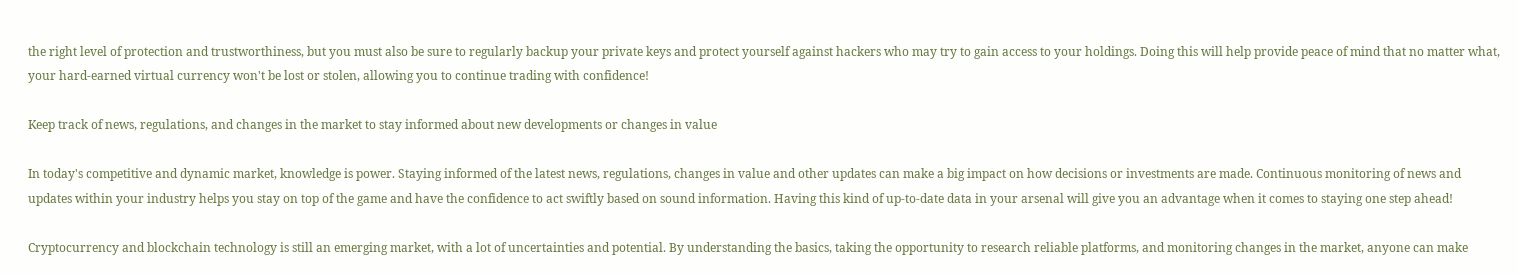the right level of protection and trustworthiness, but you must also be sure to regularly backup your private keys and protect yourself against hackers who may try to gain access to your holdings. Doing this will help provide peace of mind that no matter what, your hard-earned virtual currency won't be lost or stolen, allowing you to continue trading with confidence!

Keep track of news, regulations, and changes in the market to stay informed about new developments or changes in value

In today's competitive and dynamic market, knowledge is power. Staying informed of the latest news, regulations, changes in value and other updates can make a big impact on how decisions or investments are made. Continuous monitoring of news and updates within your industry helps you stay on top of the game and have the confidence to act swiftly based on sound information. Having this kind of up-to-date data in your arsenal will give you an advantage when it comes to staying one step ahead!

Cryptocurrency and blockchain technology is still an emerging market, with a lot of uncertainties and potential. By understanding the basics, taking the opportunity to research reliable platforms, and monitoring changes in the market, anyone can make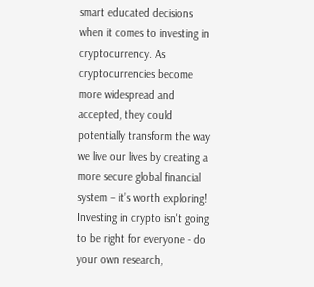smart educated decisions when it comes to investing in cryptocurrency. As cryptocurrencies become more widespread and accepted, they could potentially transform the way we live our lives by creating a more secure global financial system – it’s worth exploring! Investing in crypto isn't going to be right for everyone - do your own research,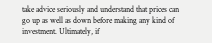take advice seriously and understand that prices can go up as well as down before making any kind of investment. Ultimately, if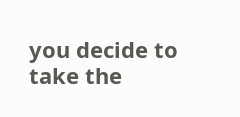you decide to take the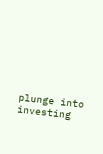plunge into investing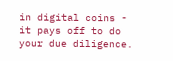in digital coins - it pays off to do your due diligence.